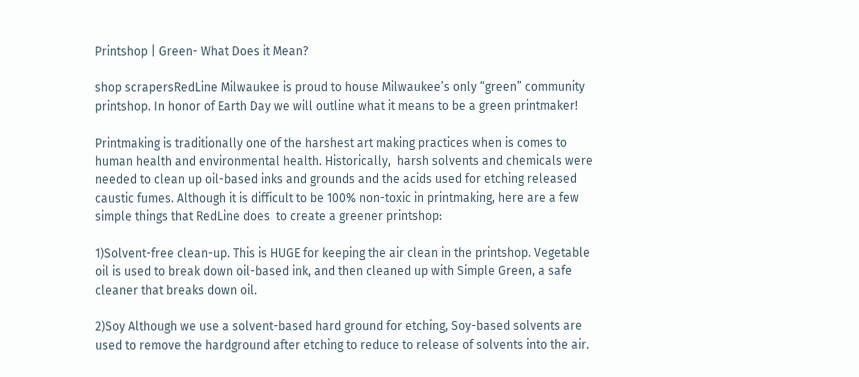Printshop | Green- What Does it Mean?

shop scrapersRedLine Milwaukee is proud to house Milwaukee’s only “green” community printshop. In honor of Earth Day we will outline what it means to be a green printmaker!

Printmaking is traditionally one of the harshest art making practices when is comes to human health and environmental health. Historically,  harsh solvents and chemicals were needed to clean up oil-based inks and grounds and the acids used for etching released caustic fumes. Although it is difficult to be 100% non-toxic in printmaking, here are a few simple things that RedLine does  to create a greener printshop:

1)Solvent-free clean-up. This is HUGE for keeping the air clean in the printshop. Vegetable oil is used to break down oil-based ink, and then cleaned up with Simple Green, a safe cleaner that breaks down oil.

2)Soy Although we use a solvent-based hard ground for etching, Soy-based solvents are used to remove the hardground after etching to reduce to release of solvents into the air.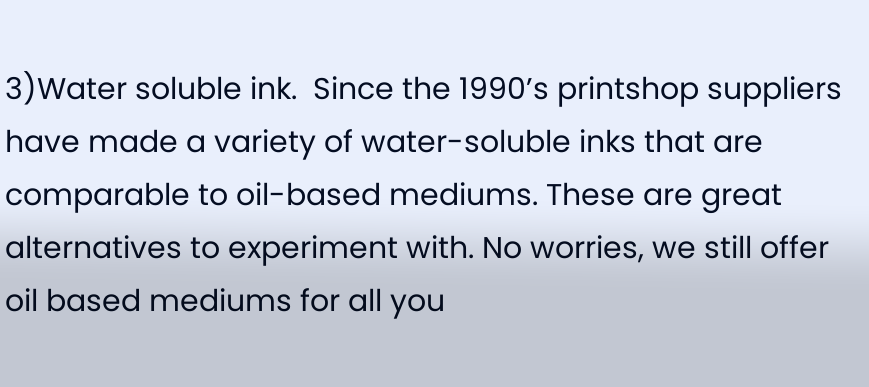3)Water soluble ink.  Since the 1990’s printshop suppliers have made a variety of water-soluble inks that are comparable to oil-based mediums. These are great alternatives to experiment with. No worries, we still offer oil based mediums for all you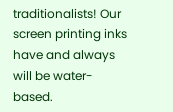traditionalists! Our screen printing inks have and always will be water-based.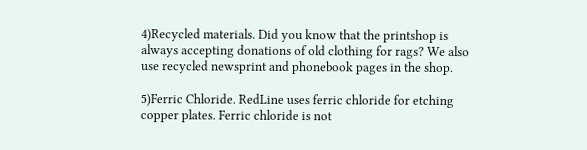4)Recycled materials. Did you know that the printshop is always accepting donations of old clothing for rags? We also use recycled newsprint and phonebook pages in the shop.

5)Ferric Chloride. RedLine uses ferric chloride for etching copper plates. Ferric chloride is not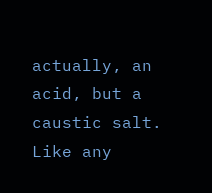actually, an acid, but a caustic salt.  Like any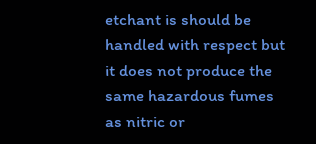etchant is should be handled with respect but it does not produce the same hazardous fumes as nitric or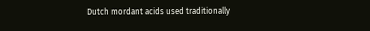Dutch mordant acids used traditionally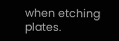when etching plates.